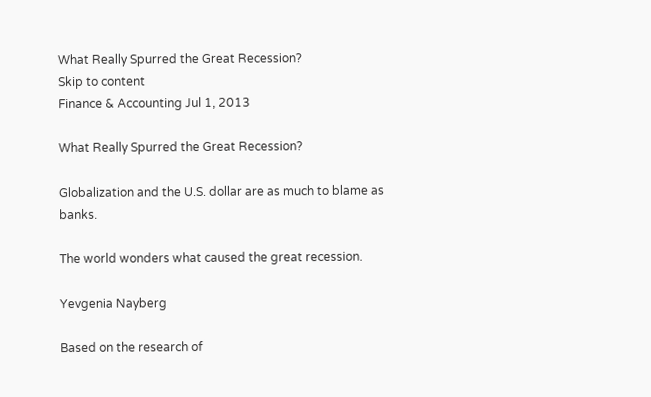What Really Spurred the Great Recession?
Skip to content
Finance & Accounting Jul 1, 2013

What Really Spurred the Great Recession?

Globalization and the U.S. dollar are as much to blame as banks.

The world wonders what caused the great recession.

Yevgenia Nayberg

Based on the research of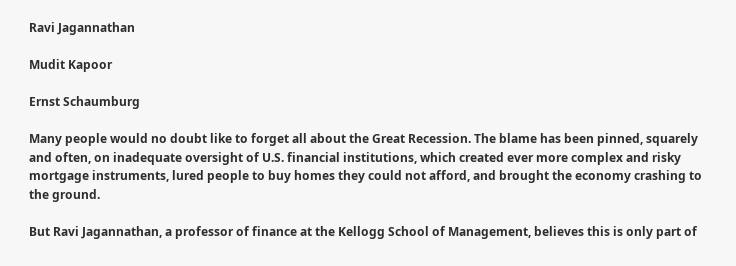Ravi Jagannathan

Mudit Kapoor

Ernst Schaumburg

Many people would no doubt like to forget all about the Great Recession. The blame has been pinned, squarely and often, on inadequate oversight of U.S. financial institutions, which created ever more complex and risky mortgage instruments, lured people to buy homes they could not afford, and brought the economy crashing to the ground.

But Ravi Jagannathan, a professor of finance at the Kellogg School of Management, believes this is only part of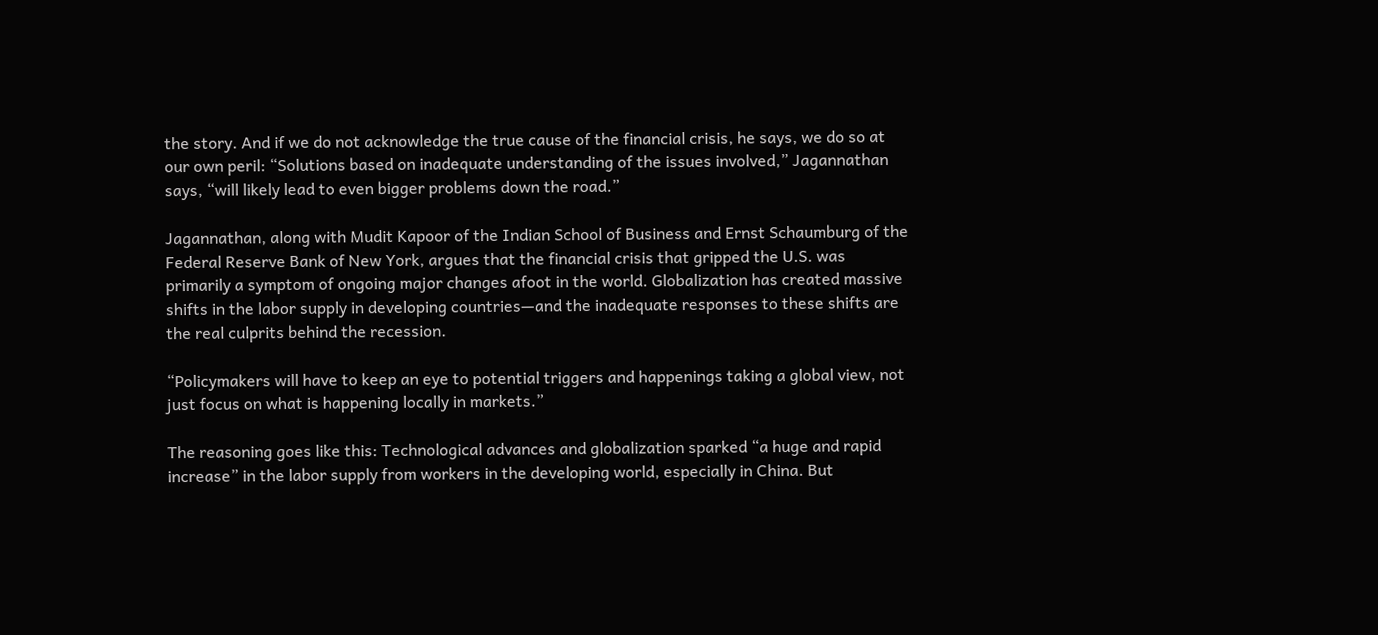the story. And if we do not acknowledge the true cause of the financial crisis, he says, we do so at our own peril: “Solutions based on inadequate understanding of the issues involved,” Jagannathan says, “will likely lead to even bigger problems down the road.”

Jagannathan, along with Mudit Kapoor of the Indian School of Business and Ernst Schaumburg of the Federal Reserve Bank of New York, argues that the financial crisis that gripped the U.S. was primarily a symptom of ongoing major changes afoot in the world. Globalization has created massive shifts in the labor supply in developing countries—and the inadequate responses to these shifts are the real culprits behind the recession.

“Policymakers will have to keep an eye to potential triggers and happenings taking a global view, not just focus on what is happening locally in markets.”

The reasoning goes like this: Technological advances and globalization sparked “a huge and rapid increase” in the labor supply from workers in the developing world, especially in China. But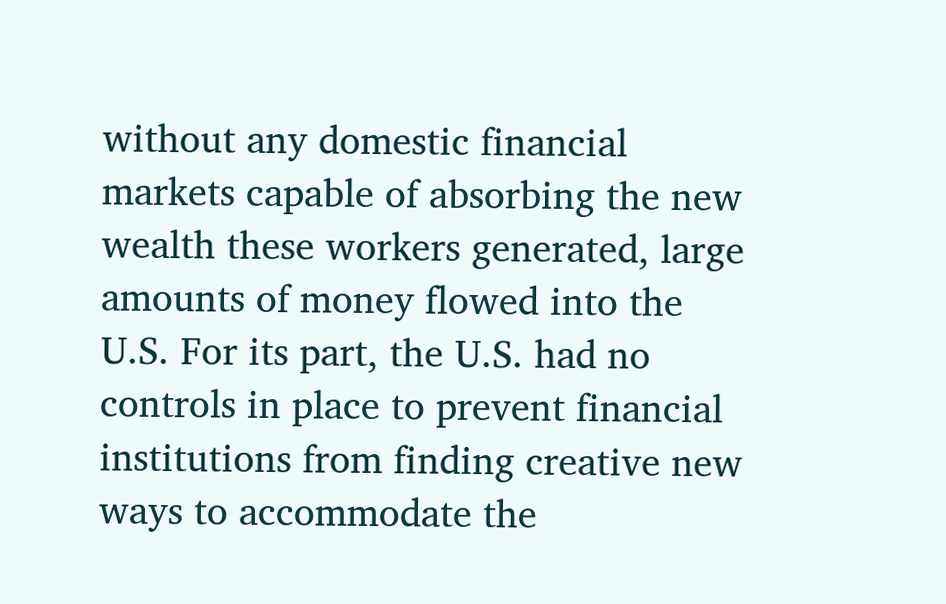without any domestic financial markets capable of absorbing the new wealth these workers generated, large amounts of money flowed into the U.S. For its part, the U.S. had no controls in place to prevent financial institutions from finding creative new ways to accommodate the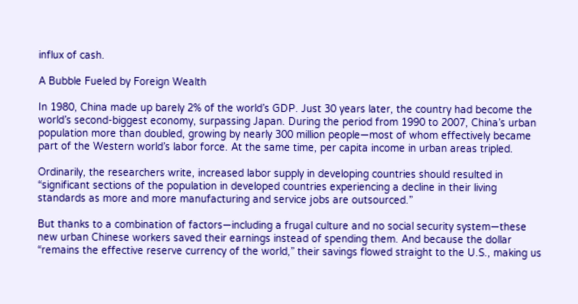influx of cash.

A Bubble Fueled by Foreign Wealth

In 1980, China made up barely 2% of the world’s GDP. Just 30 years later, the country had become the world’s second-biggest economy, surpassing Japan. During the period from 1990 to 2007, China’s urban population more than doubled, growing by nearly 300 million people—most of whom effectively became part of the Western world’s labor force. At the same time, per capita income in urban areas tripled.

Ordinarily, the researchers write, increased labor supply in developing countries should resulted in “significant sections of the population in developed countries experiencing a decline in their living standards as more and more manufacturing and service jobs are outsourced.”

But thanks to a combination of factors—including a frugal culture and no social security system—these new urban Chinese workers saved their earnings instead of spending them. And because the dollar “remains the effective reserve currency of the world,” their savings flowed straight to the U.S., making us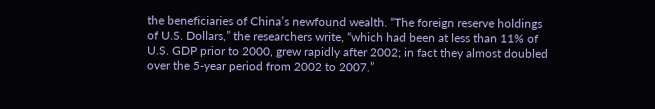the beneficiaries of China’s newfound wealth. “The foreign reserve holdings of U.S. Dollars,” the researchers write, “which had been at less than 11% of U.S. GDP prior to 2000, grew rapidly after 2002; in fact they almost doubled over the 5-year period from 2002 to 2007.”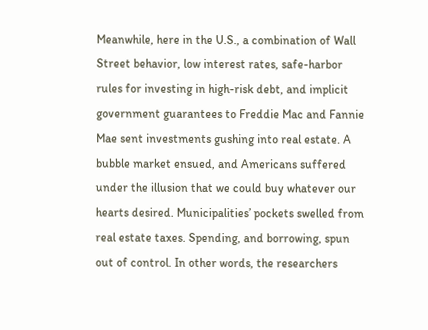Meanwhile, here in the U.S., a combination of Wall Street behavior, low interest rates, safe-harbor rules for investing in high-risk debt, and implicit government guarantees to Freddie Mac and Fannie Mae sent investments gushing into real estate. A bubble market ensued, and Americans suffered under the illusion that we could buy whatever our hearts desired. Municipalities’ pockets swelled from real estate taxes. Spending, and borrowing, spun out of control. In other words, the researchers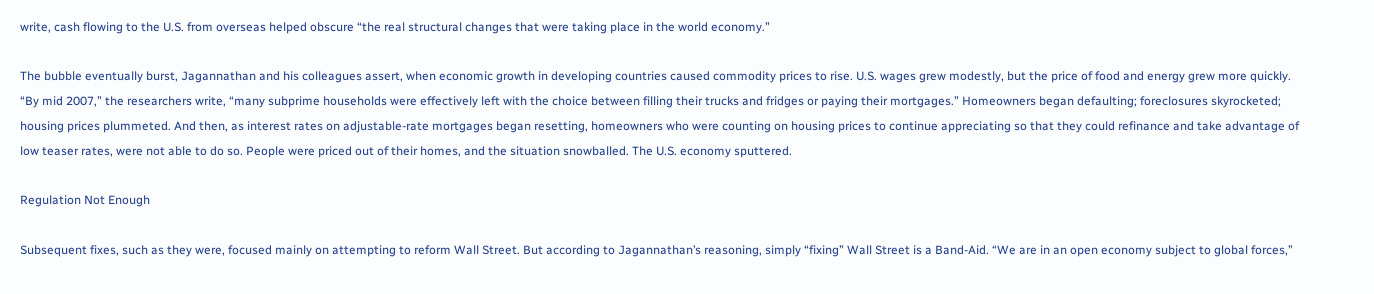write, cash flowing to the U.S. from overseas helped obscure “the real structural changes that were taking place in the world economy.”

The bubble eventually burst, Jagannathan and his colleagues assert, when economic growth in developing countries caused commodity prices to rise. U.S. wages grew modestly, but the price of food and energy grew more quickly. “By mid 2007,” the researchers write, “many subprime households were effectively left with the choice between filling their trucks and fridges or paying their mortgages.” Homeowners began defaulting; foreclosures skyrocketed; housing prices plummeted. And then, as interest rates on adjustable-rate mortgages began resetting, homeowners who were counting on housing prices to continue appreciating so that they could refinance and take advantage of low teaser rates, were not able to do so. People were priced out of their homes, and the situation snowballed. The U.S. economy sputtered.

Regulation Not Enough

Subsequent fixes, such as they were, focused mainly on attempting to reform Wall Street. But according to Jagannathan’s reasoning, simply “fixing” Wall Street is a Band-Aid. “We are in an open economy subject to global forces,”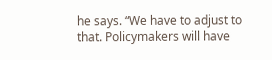he says. “We have to adjust to that. Policymakers will have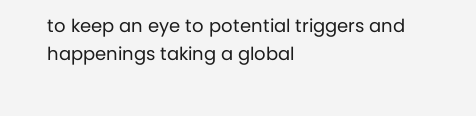to keep an eye to potential triggers and happenings taking a global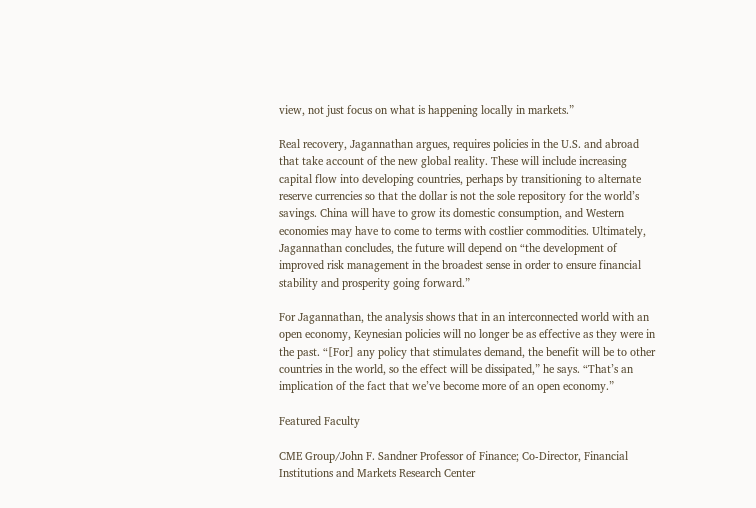view, not just focus on what is happening locally in markets.”

Real recovery, Jagannathan argues, requires policies in the U.S. and abroad that take account of the new global reality. These will include increasing capital flow into developing countries, perhaps by transitioning to alternate reserve currencies so that the dollar is not the sole repository for the world’s savings. China will have to grow its domestic consumption, and Western economies may have to come to terms with costlier commodities. Ultimately, Jagannathan concludes, the future will depend on “the development of improved risk management in the broadest sense in order to ensure financial stability and prosperity going forward.”

For Jagannathan, the analysis shows that in an interconnected world with an open economy, Keynesian policies will no longer be as effective as they were in the past. “[For] any policy that stimulates demand, the benefit will be to other countries in the world, so the effect will be dissipated,” he says. “That’s an implication of the fact that we’ve become more of an open economy.”

Featured Faculty

CME Group/John F. Sandner Professor of Finance; Co-Director, Financial Institutions and Markets Research Center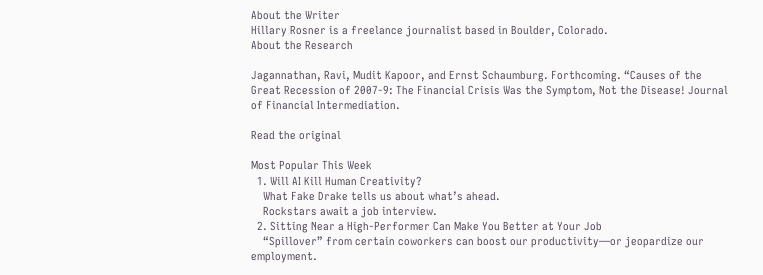About the Writer
Hillary Rosner is a freelance journalist based in Boulder, Colorado.
About the Research

Jagannathan, Ravi, Mudit Kapoor, and Ernst Schaumburg. Forthcoming. “Causes of the Great Recession of 2007-9: The Financial Crisis Was the Symptom, Not the Disease! Journal of Financial Intermediation.

Read the original

Most Popular This Week
  1. Will AI Kill Human Creativity?
    What Fake Drake tells us about what’s ahead.
    Rockstars await a job interview.
  2. Sitting Near a High-Performer Can Make You Better at Your Job
    “Spillover” from certain coworkers can boost our productivity—or jeopardize our employment.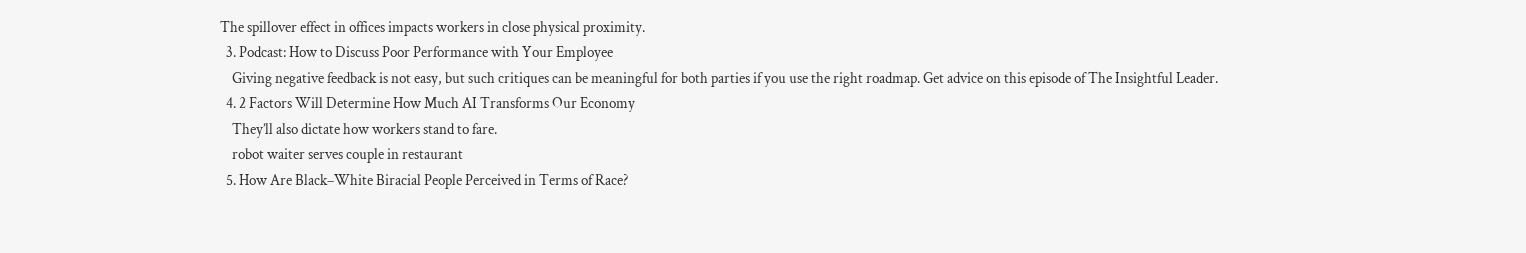The spillover effect in offices impacts workers in close physical proximity.
  3. Podcast: How to Discuss Poor Performance with Your Employee
    Giving negative feedback is not easy, but such critiques can be meaningful for both parties if you use the right roadmap. Get advice on this episode of The Insightful Leader.
  4. 2 Factors Will Determine How Much AI Transforms Our Economy
    They’ll also dictate how workers stand to fare.
    robot waiter serves couple in restaurant
  5. How Are Black–White Biracial People Perceived in Terms of Race?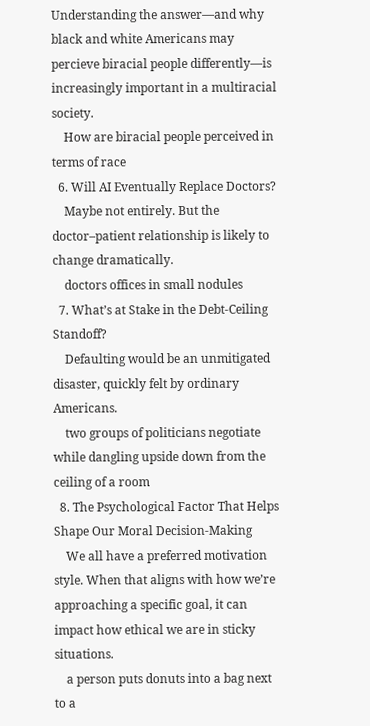Understanding the answer—and why black and white Americans may percieve biracial people differently—is increasingly important in a multiracial society.
    How are biracial people perceived in terms of race
  6. Will AI Eventually Replace Doctors?
    Maybe not entirely. But the doctor–patient relationship is likely to change dramatically.
    doctors offices in small nodules
  7. What’s at Stake in the Debt-Ceiling Standoff?
    Defaulting would be an unmitigated disaster, quickly felt by ordinary Americans.
    two groups of politicians negotiate while dangling upside down from the ceiling of a room
  8. The Psychological Factor That Helps Shape Our Moral Decision-Making
    We all have a preferred motivation style. When that aligns with how we’re approaching a specific goal, it can impact how ethical we are in sticky situations.
    a person puts donuts into a bag next to a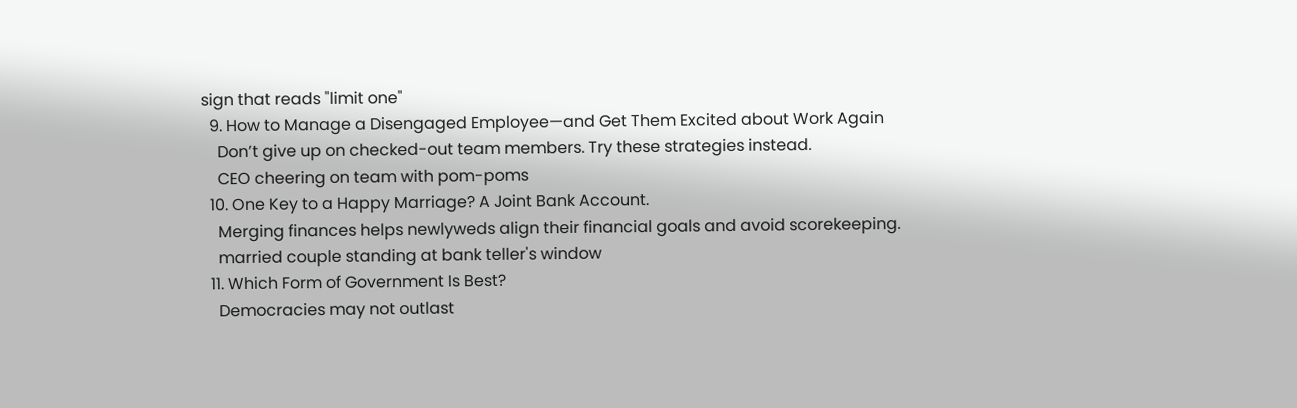sign that reads "limit one"
  9. How to Manage a Disengaged Employee—and Get Them Excited about Work Again
    Don’t give up on checked-out team members. Try these strategies instead.
    CEO cheering on team with pom-poms
  10. One Key to a Happy Marriage? A Joint Bank Account.
    Merging finances helps newlyweds align their financial goals and avoid scorekeeping.
    married couple standing at bank teller's window
  11. Which Form of Government Is Best?
    Democracies may not outlast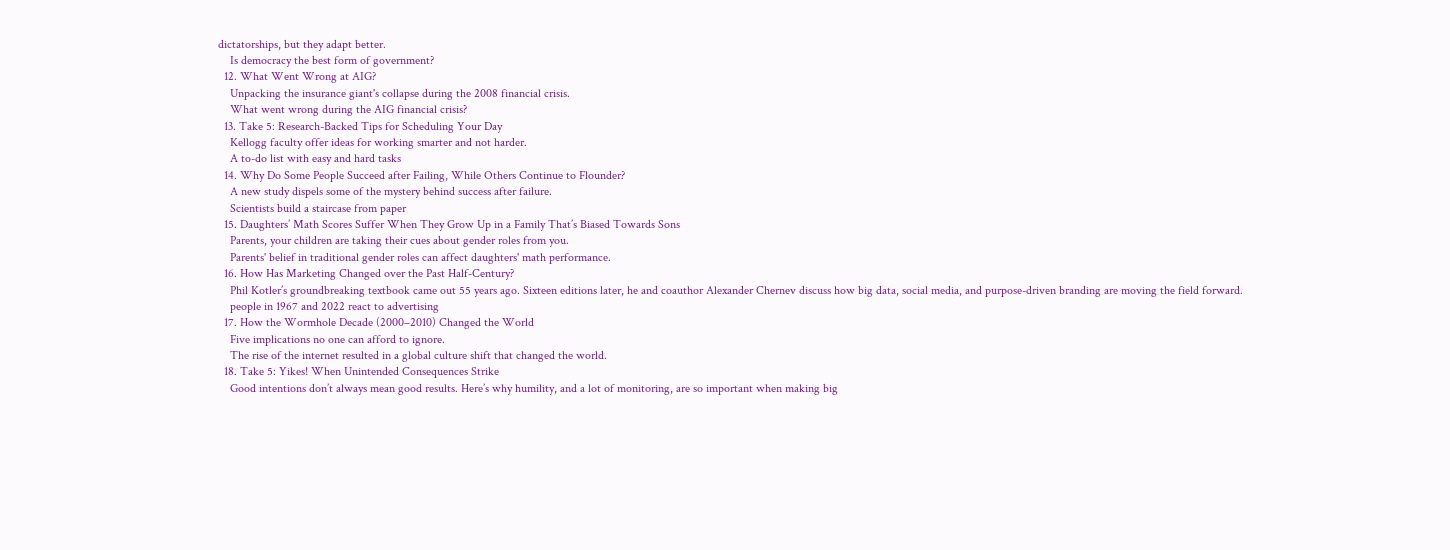dictatorships, but they adapt better.
    Is democracy the best form of government?
  12. What Went Wrong at AIG?
    Unpacking the insurance giant's collapse during the 2008 financial crisis.
    What went wrong during the AIG financial crisis?
  13. Take 5: Research-Backed Tips for Scheduling Your Day
    Kellogg faculty offer ideas for working smarter and not harder.
    A to-do list with easy and hard tasks
  14. Why Do Some People Succeed after Failing, While Others Continue to Flounder?
    A new study dispels some of the mystery behind success after failure.
    Scientists build a staircase from paper
  15. Daughters’ Math Scores Suffer When They Grow Up in a Family That’s Biased Towards Sons
    Parents, your children are taking their cues about gender roles from you.
    Parents' belief in traditional gender roles can affect daughters' math performance.
  16. How Has Marketing Changed over the Past Half-Century?
    Phil Kotler’s groundbreaking textbook came out 55 years ago. Sixteen editions later, he and coauthor Alexander Chernev discuss how big data, social media, and purpose-driven branding are moving the field forward.
    people in 1967 and 2022 react to advertising
  17. How the Wormhole Decade (2000–2010) Changed the World
    Five implications no one can afford to ignore.
    The rise of the internet resulted in a global culture shift that changed the world.
  18. Take 5: Yikes! When Unintended Consequences Strike
    Good intentions don’t always mean good results. Here’s why humility, and a lot of monitoring, are so important when making big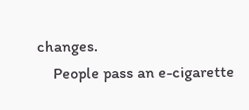changes.
    People pass an e-cigarette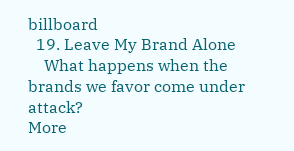billboard
  19. Leave My Brand Alone
    What happens when the brands we favor come under attack?
More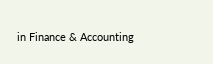in Finance & Accounting